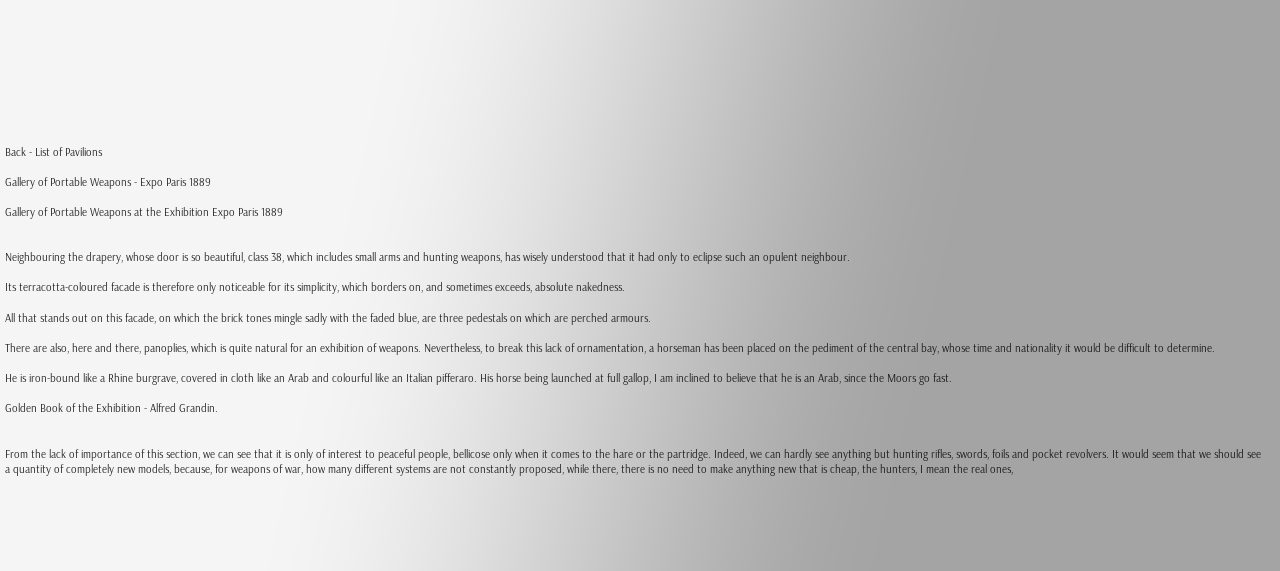Back - List of Pavilions

Gallery of Portable Weapons - Expo Paris 1889

Gallery of Portable Weapons at the Exhibition Expo Paris 1889


Neighbouring the drapery, whose door is so beautiful, class 38, which includes small arms and hunting weapons, has wisely understood that it had only to eclipse such an opulent neighbour.

Its terracotta-coloured facade is therefore only noticeable for its simplicity, which borders on, and sometimes exceeds, absolute nakedness.

All that stands out on this facade, on which the brick tones mingle sadly with the faded blue, are three pedestals on which are perched armours.

There are also, here and there, panoplies, which is quite natural for an exhibition of weapons. Nevertheless, to break this lack of ornamentation, a horseman has been placed on the pediment of the central bay, whose time and nationality it would be difficult to determine.

He is iron-bound like a Rhine burgrave, covered in cloth like an Arab and colourful like an Italian pifferaro. His horse being launched at full gallop, I am inclined to believe that he is an Arab, since the Moors go fast.

Golden Book of the Exhibition - Alfred Grandin.


From the lack of importance of this section, we can see that it is only of interest to peaceful people, bellicose only when it comes to the hare or the partridge. Indeed, we can hardly see anything but hunting rifles, swords, foils and pocket revolvers. It would seem that we should see a quantity of completely new models, because, for weapons of war, how many different systems are not constantly proposed, while there, there is no need to make anything new that is cheap, the hunters, I mean the real ones,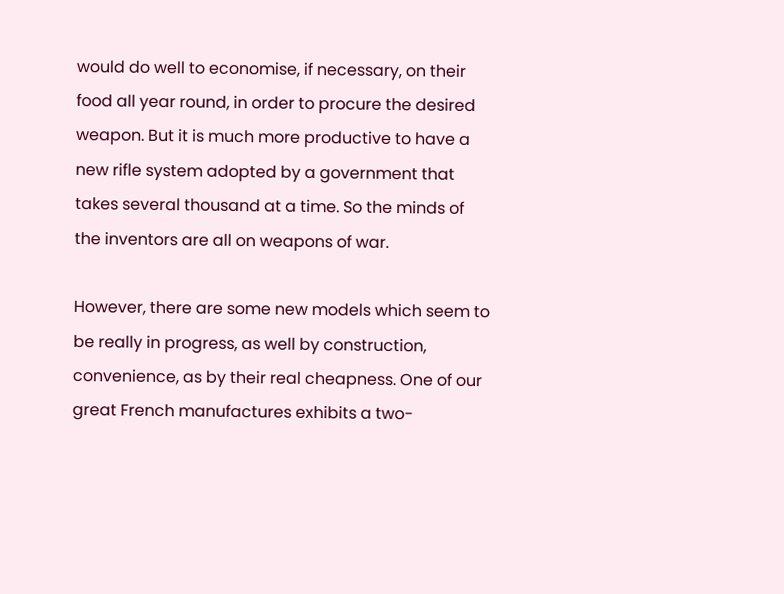would do well to economise, if necessary, on their food all year round, in order to procure the desired weapon. But it is much more productive to have a new rifle system adopted by a government that takes several thousand at a time. So the minds of the inventors are all on weapons of war.

However, there are some new models which seem to be really in progress, as well by construction, convenience, as by their real cheapness. One of our great French manufactures exhibits a two-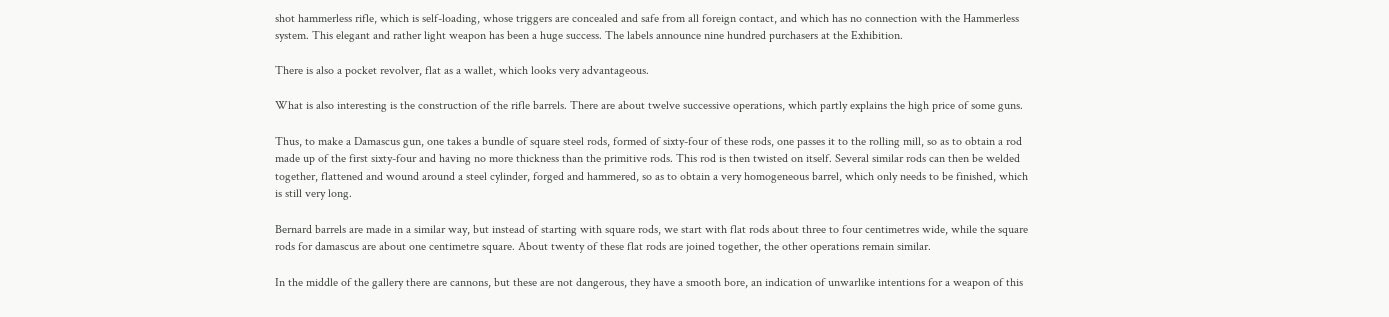shot hammerless rifle, which is self-loading, whose triggers are concealed and safe from all foreign contact, and which has no connection with the Hammerless system. This elegant and rather light weapon has been a huge success. The labels announce nine hundred purchasers at the Exhibition.

There is also a pocket revolver, flat as a wallet, which looks very advantageous.

What is also interesting is the construction of the rifle barrels. There are about twelve successive operations, which partly explains the high price of some guns.

Thus, to make a Damascus gun, one takes a bundle of square steel rods, formed of sixty-four of these rods, one passes it to the rolling mill, so as to obtain a rod made up of the first sixty-four and having no more thickness than the primitive rods. This rod is then twisted on itself. Several similar rods can then be welded together, flattened and wound around a steel cylinder, forged and hammered, so as to obtain a very homogeneous barrel, which only needs to be finished, which is still very long.

Bernard barrels are made in a similar way, but instead of starting with square rods, we start with flat rods about three to four centimetres wide, while the square rods for damascus are about one centimetre square. About twenty of these flat rods are joined together, the other operations remain similar.

In the middle of the gallery there are cannons, but these are not dangerous, they have a smooth bore, an indication of unwarlike intentions for a weapon of this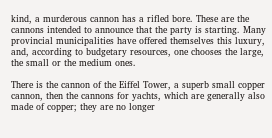kind, a murderous cannon has a rifled bore. These are the cannons intended to announce that the party is starting. Many provincial municipalities have offered themselves this luxury, and, according to budgetary resources, one chooses the large, the small or the medium ones.

There is the cannon of the Eiffel Tower, a superb small copper cannon, then the cannons for yachts, which are generally also made of copper; they are no longer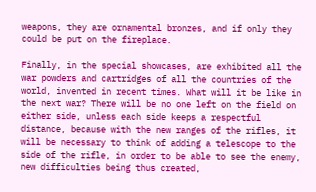weapons, they are ornamental bronzes, and if only they could be put on the fireplace.

Finally, in the special showcases, are exhibited all the war powders and cartridges of all the countries of the world, invented in recent times. What will it be like in the next war? There will be no one left on the field on either side, unless each side keeps a respectful distance, because with the new ranges of the rifles, it will be necessary to think of adding a telescope to the side of the rifle, in order to be able to see the enemy, new difficulties being thus created,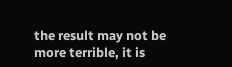the result may not be more terrible, it is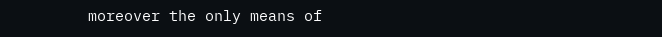moreover the only means of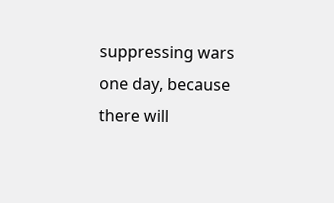suppressing wars one day, because there will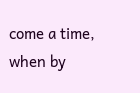come a time, when by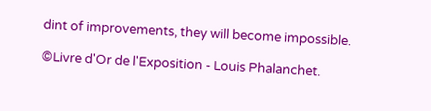dint of improvements, they will become impossible.

©Livre d'Or de l'Exposition - Louis Phalanchet.